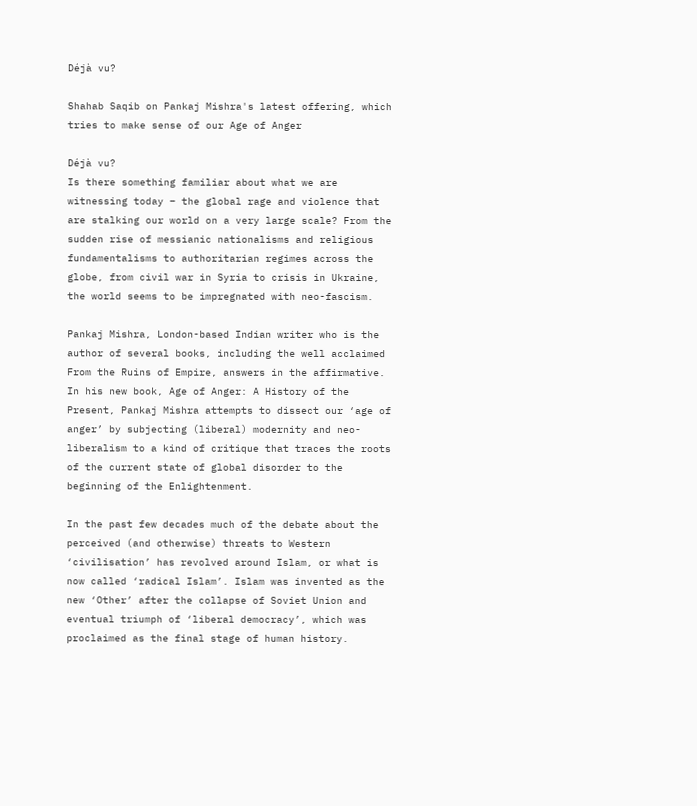Déjà vu?

Shahab Saqib on Pankaj Mishra's latest offering, which tries to make sense of our Age of Anger

Déjà vu?
Is there something familiar about what we are witnessing today – the global rage and violence that are stalking our world on a very large scale? From the sudden rise of messianic nationalisms and religious fundamentalisms to authoritarian regimes across the globe, from civil war in Syria to crisis in Ukraine, the world seems to be impregnated with neo-fascism.

Pankaj Mishra, London-based Indian writer who is the author of several books, including the well acclaimed From the Ruins of Empire, answers in the affirmative. In his new book, Age of Anger: A History of the Present, Pankaj Mishra attempts to dissect our ‘age of anger’ by subjecting (liberal) modernity and neo-liberalism to a kind of critique that traces the roots of the current state of global disorder to the beginning of the Enlightenment.

In the past few decades much of the debate about the perceived (and otherwise) threats to Western ‘civilisation’ has revolved around Islam, or what is now called ‘radical Islam’. Islam was invented as the new ‘Other’ after the collapse of Soviet Union and eventual triumph of ‘liberal democracy’, which was proclaimed as the final stage of human history.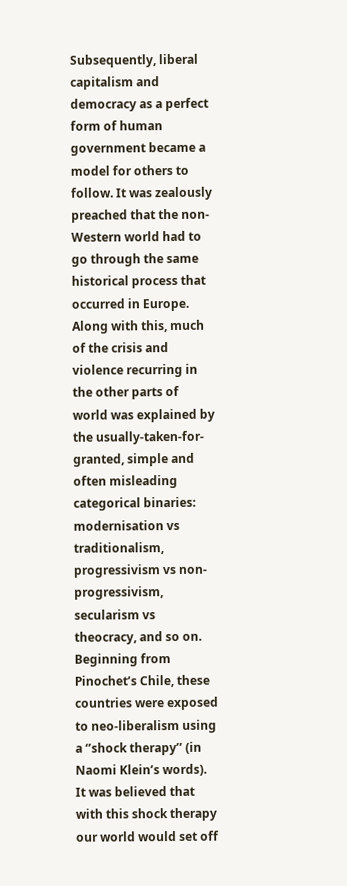Subsequently, liberal capitalism and democracy as a perfect form of human government became a model for others to follow. It was zealously preached that the non-Western world had to go through the same historical process that occurred in Europe. Along with this, much of the crisis and violence recurring in the other parts of world was explained by the usually-taken-for-granted, simple and often misleading categorical binaries: modernisation vs traditionalism, progressivism vs non-progressivism, secularism vs theocracy, and so on. Beginning from Pinochet’s Chile, these countries were exposed to neo-liberalism using a ‘’shock therapy’’ (in Naomi Klein’s words). It was believed that with this shock therapy our world would set off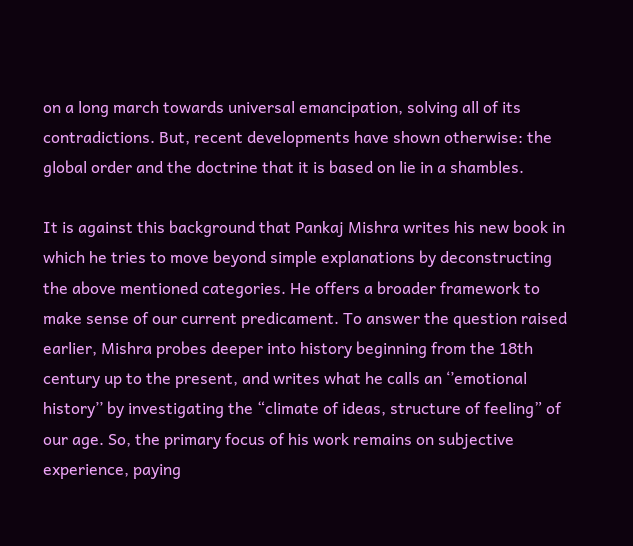on a long march towards universal emancipation, solving all of its contradictions. But, recent developments have shown otherwise: the global order and the doctrine that it is based on lie in a shambles.

It is against this background that Pankaj Mishra writes his new book in which he tries to move beyond simple explanations by deconstructing the above mentioned categories. He offers a broader framework to make sense of our current predicament. To answer the question raised earlier, Mishra probes deeper into history beginning from the 18th  century up to the present, and writes what he calls an ‘’emotional history’’ by investigating the “climate of ideas, structure of feeling” of our age. So, the primary focus of his work remains on subjective experience, paying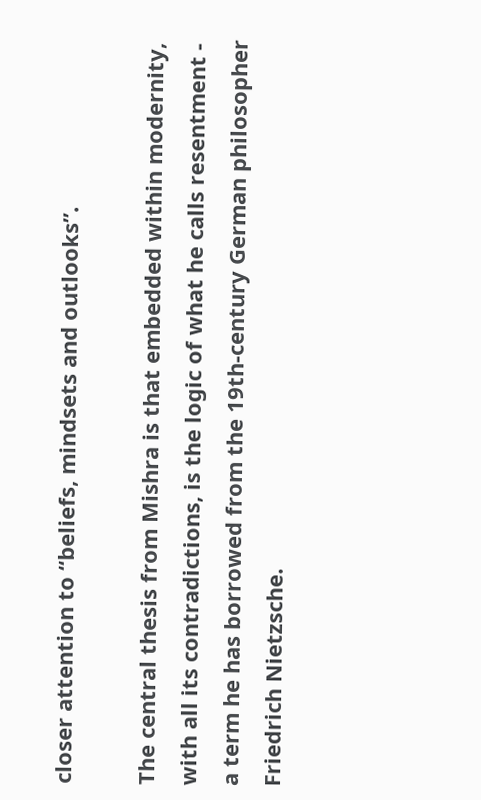closer attention to “beliefs, mindsets and outlooks”.

The central thesis from Mishra is that embedded within modernity, with all its contradictions, is the logic of what he calls resentment - a term he has borrowed from the 19th-century German philosopher Friedrich Nietzsche.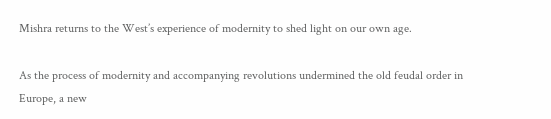Mishra returns to the West’s experience of modernity to shed light on our own age.

As the process of modernity and accompanying revolutions undermined the old feudal order in Europe, a new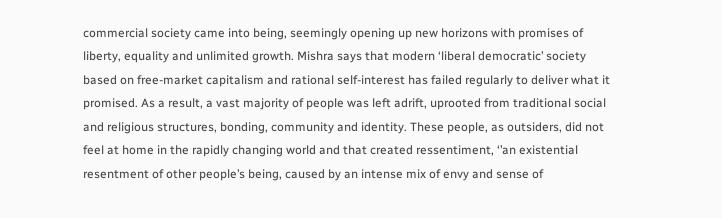commercial society came into being, seemingly opening up new horizons with promises of liberty, equality and unlimited growth. Mishra says that modern ‘liberal democratic’ society based on free-market capitalism and rational self-interest has failed regularly to deliver what it promised. As a result, a vast majority of people was left adrift, uprooted from traditional social and religious structures, bonding, community and identity. These people, as outsiders, did not feel at home in the rapidly changing world and that created ressentiment, ‘’an existential resentment of other people’s being, caused by an intense mix of envy and sense of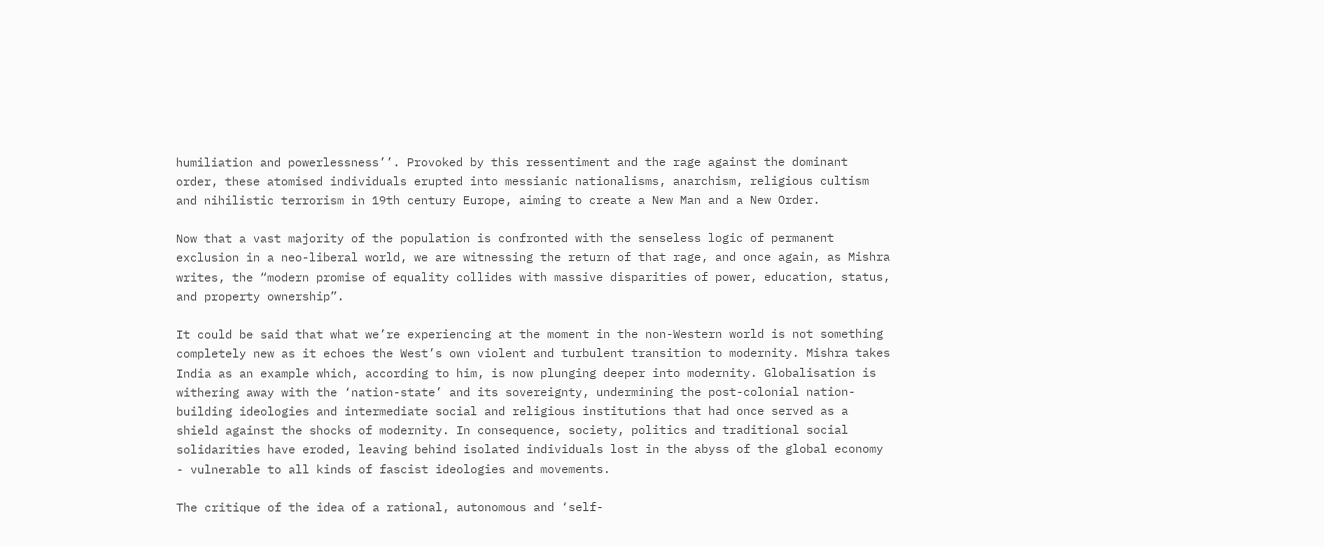humiliation and powerlessness’’. Provoked by this ressentiment and the rage against the dominant order, these atomised individuals erupted into messianic nationalisms, anarchism, religious cultism and nihilistic terrorism in 19th century Europe, aiming to create a New Man and a New Order.

Now that a vast majority of the population is confronted with the senseless logic of permanent exclusion in a neo-liberal world, we are witnessing the return of that rage, and once again, as Mishra writes, the “modern promise of equality collides with massive disparities of power, education, status, and property ownership”.

It could be said that what we’re experiencing at the moment in the non-Western world is not something completely new as it echoes the West’s own violent and turbulent transition to modernity. Mishra takes India as an example which, according to him, is now plunging deeper into modernity. Globalisation is withering away with the ‘nation-state’ and its sovereignty, undermining the post-colonial nation-building ideologies and intermediate social and religious institutions that had once served as a shield against the shocks of modernity. In consequence, society, politics and traditional social solidarities have eroded, leaving behind isolated individuals lost in the abyss of the global economy - vulnerable to all kinds of fascist ideologies and movements.

The critique of the idea of a rational, autonomous and ‘self-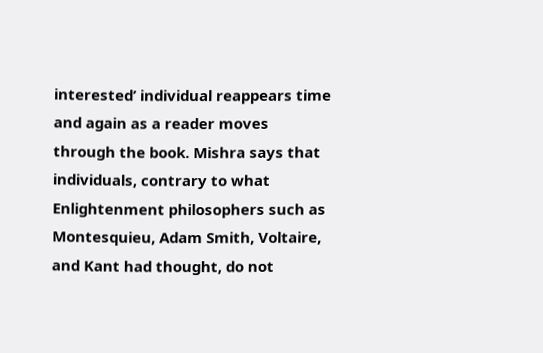interested’ individual reappears time and again as a reader moves through the book. Mishra says that individuals, contrary to what Enlightenment philosophers such as Montesquieu, Adam Smith, Voltaire, and Kant had thought, do not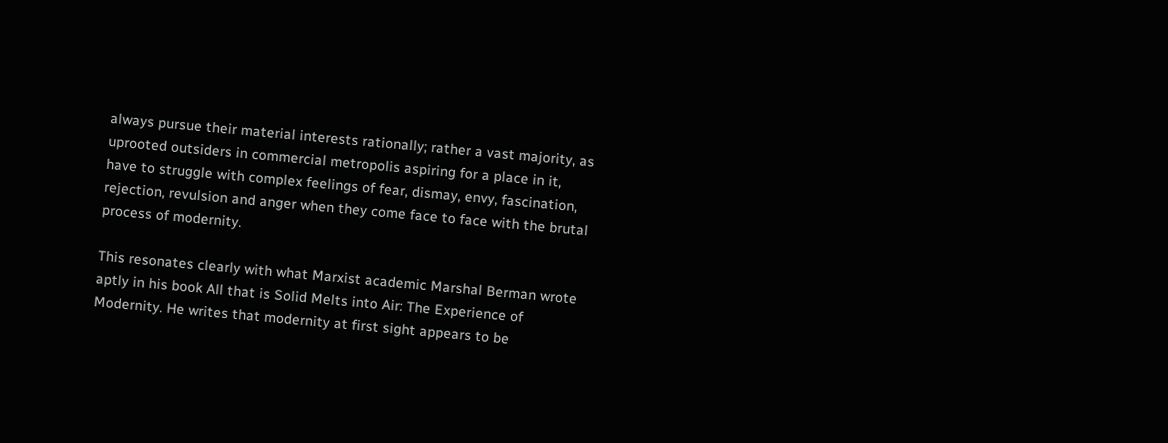always pursue their material interests rationally; rather a vast majority, as uprooted outsiders in commercial metropolis aspiring for a place in it, have to struggle with complex feelings of fear, dismay, envy, fascination, rejection, revulsion and anger when they come face to face with the brutal process of modernity.

This resonates clearly with what Marxist academic Marshal Berman wrote aptly in his book All that is Solid Melts into Air: The Experience of Modernity. He writes that modernity at first sight appears to be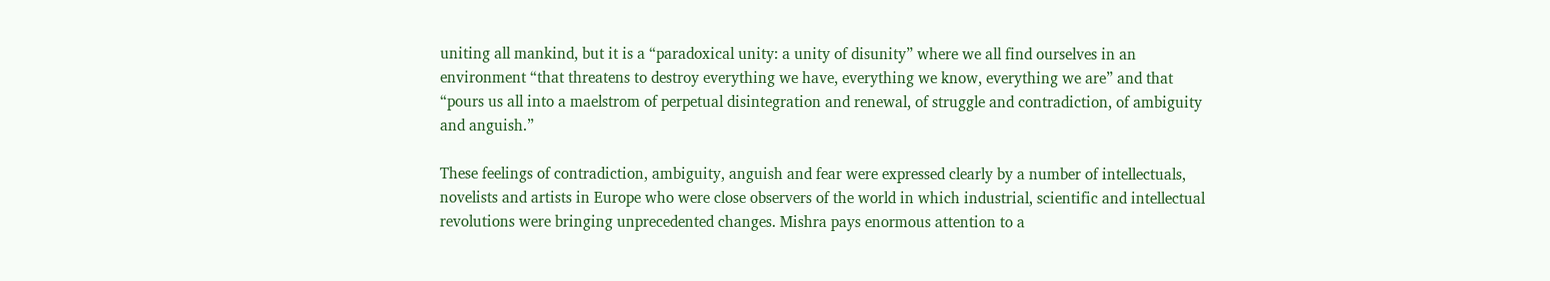uniting all mankind, but it is a “paradoxical unity: a unity of disunity” where we all find ourselves in an environment “that threatens to destroy everything we have, everything we know, everything we are” and that “pours us all into a maelstrom of perpetual disintegration and renewal, of struggle and contradiction, of ambiguity and anguish.”

These feelings of contradiction, ambiguity, anguish and fear were expressed clearly by a number of intellectuals, novelists and artists in Europe who were close observers of the world in which industrial, scientific and intellectual revolutions were bringing unprecedented changes. Mishra pays enormous attention to a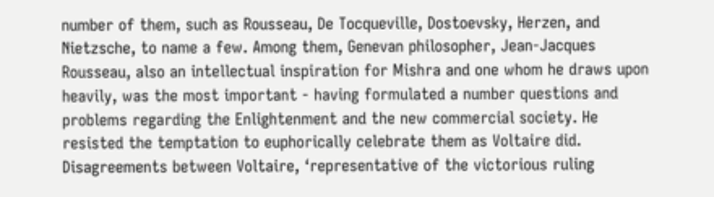number of them, such as Rousseau, De Tocqueville, Dostoevsky, Herzen, and Nietzsche, to name a few. Among them, Genevan philosopher, Jean-Jacques Rousseau, also an intellectual inspiration for Mishra and one whom he draws upon heavily, was the most important - having formulated a number questions and problems regarding the Enlightenment and the new commercial society. He resisted the temptation to euphorically celebrate them as Voltaire did. Disagreements between Voltaire, ‘representative of the victorious ruling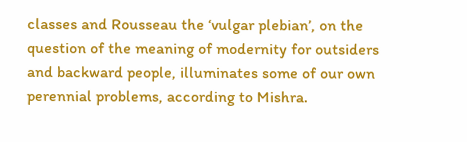classes and Rousseau the ‘vulgar plebian’, on the question of the meaning of modernity for outsiders and backward people, illuminates some of our own perennial problems, according to Mishra.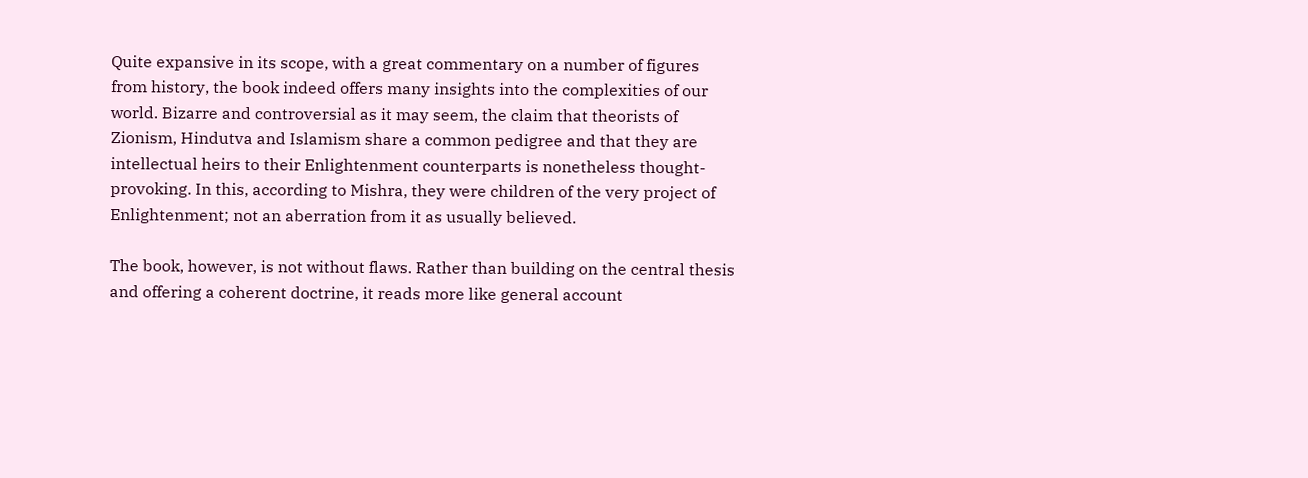Quite expansive in its scope, with a great commentary on a number of figures from history, the book indeed offers many insights into the complexities of our world. Bizarre and controversial as it may seem, the claim that theorists of Zionism, Hindutva and Islamism share a common pedigree and that they are intellectual heirs to their Enlightenment counterparts is nonetheless thought-provoking. In this, according to Mishra, they were children of the very project of Enlightenment; not an aberration from it as usually believed.

The book, however, is not without flaws. Rather than building on the central thesis and offering a coherent doctrine, it reads more like general account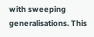with sweeping generalisations. This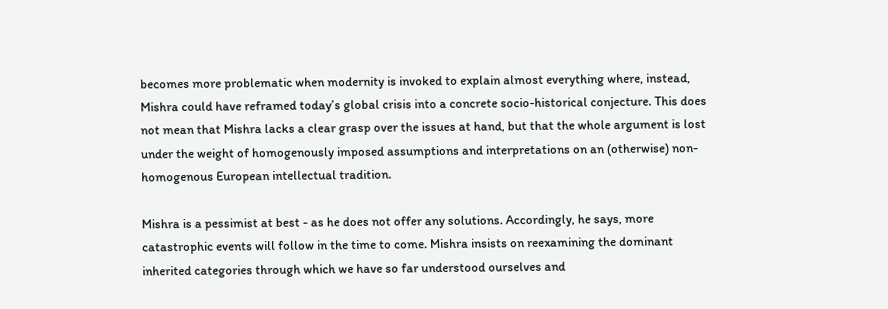becomes more problematic when modernity is invoked to explain almost everything where, instead, Mishra could have reframed today’s global crisis into a concrete socio-historical conjecture. This does not mean that Mishra lacks a clear grasp over the issues at hand, but that the whole argument is lost under the weight of homogenously imposed assumptions and interpretations on an (otherwise) non-homogenous European intellectual tradition.

Mishra is a pessimist at best - as he does not offer any solutions. Accordingly, he says, more catastrophic events will follow in the time to come. Mishra insists on reexamining the dominant inherited categories through which we have so far understood ourselves and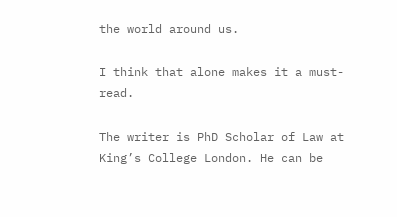the world around us.

I think that alone makes it a must-read.

The writer is PhD Scholar of Law at King’s College London. He can be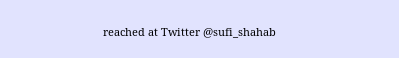reached at Twitter @sufi_shahab